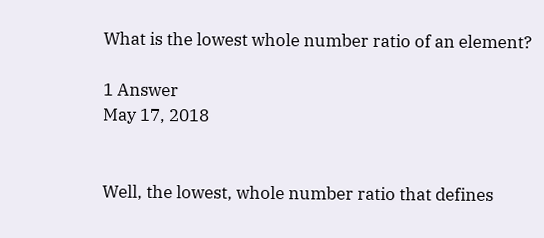What is the lowest whole number ratio of an element?

1 Answer
May 17, 2018


Well, the lowest, whole number ratio that defines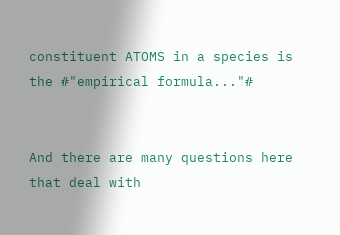constituent ATOMS in a species is the #"empirical formula..."#


And there are many questions here that deal with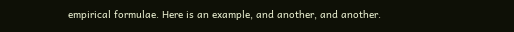empirical formulae. Here is an example, and another, and another.